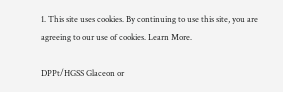1. This site uses cookies. By continuing to use this site, you are agreeing to our use of cookies. Learn More.

DPPt/HGSS Glaceon or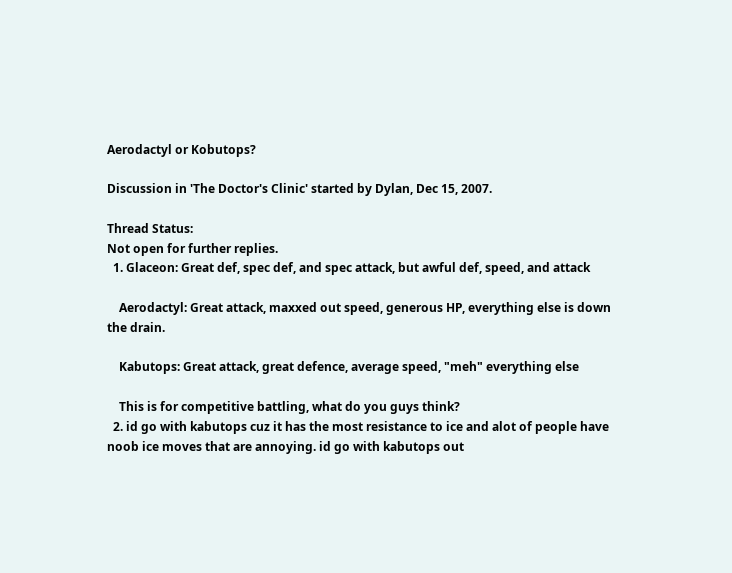Aerodactyl or Kobutops?

Discussion in 'The Doctor's Clinic' started by Dylan, Dec 15, 2007.

Thread Status:
Not open for further replies.
  1. Glaceon: Great def, spec def, and spec attack, but awful def, speed, and attack

    Aerodactyl: Great attack, maxxed out speed, generous HP, everything else is down the drain.

    Kabutops: Great attack, great defence, average speed, "meh" everything else

    This is for competitive battling, what do you guys think?
  2. id go with kabutops cuz it has the most resistance to ice and alot of people have noob ice moves that are annoying. id go with kabutops out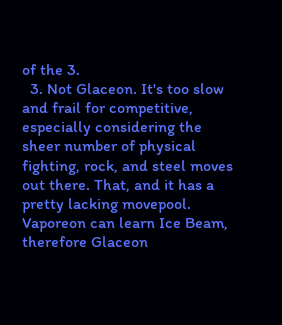of the 3.
  3. Not Glaceon. It's too slow and frail for competitive, especially considering the sheer number of physical fighting, rock, and steel moves out there. That, and it has a pretty lacking movepool. Vaporeon can learn Ice Beam, therefore Glaceon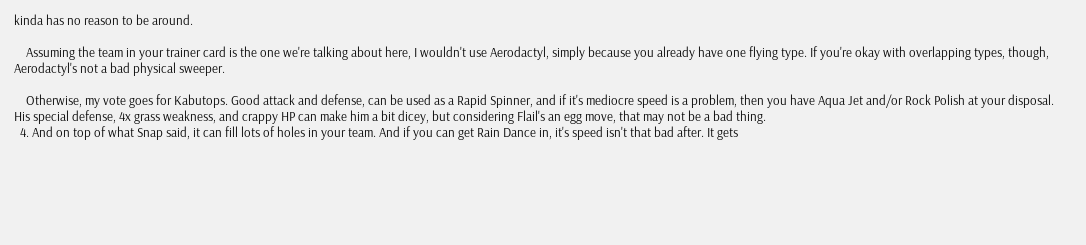kinda has no reason to be around.

    Assuming the team in your trainer card is the one we're talking about here, I wouldn't use Aerodactyl, simply because you already have one flying type. If you're okay with overlapping types, though, Aerodactyl's not a bad physical sweeper.

    Otherwise, my vote goes for Kabutops. Good attack and defense, can be used as a Rapid Spinner, and if it's mediocre speed is a problem, then you have Aqua Jet and/or Rock Polish at your disposal. His special defense, 4x grass weakness, and crappy HP can make him a bit dicey, but considering Flail's an egg move, that may not be a bad thing.
  4. And on top of what Snap said, it can fill lots of holes in your team. And if you can get Rain Dance in, it's speed isn't that bad after. It gets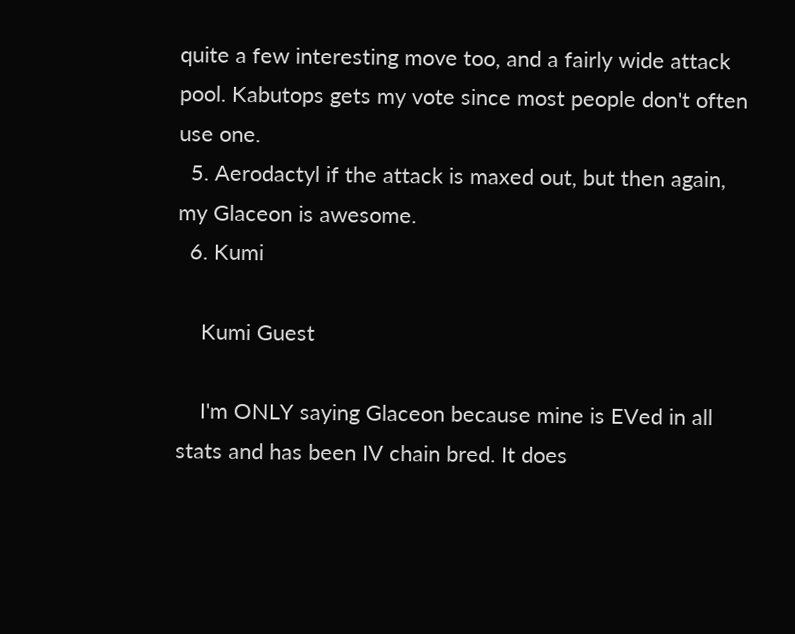quite a few interesting move too, and a fairly wide attack pool. Kabutops gets my vote since most people don't often use one.
  5. Aerodactyl if the attack is maxed out, but then again, my Glaceon is awesome.
  6. Kumi

    Kumi Guest

    I'm ONLY saying Glaceon because mine is EVed in all stats and has been IV chain bred. It does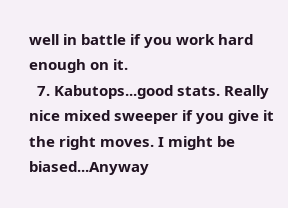well in battle if you work hard enough on it.
  7. Kabutops...good stats. Really nice mixed sweeper if you give it the right moves. I might be biased...Anyway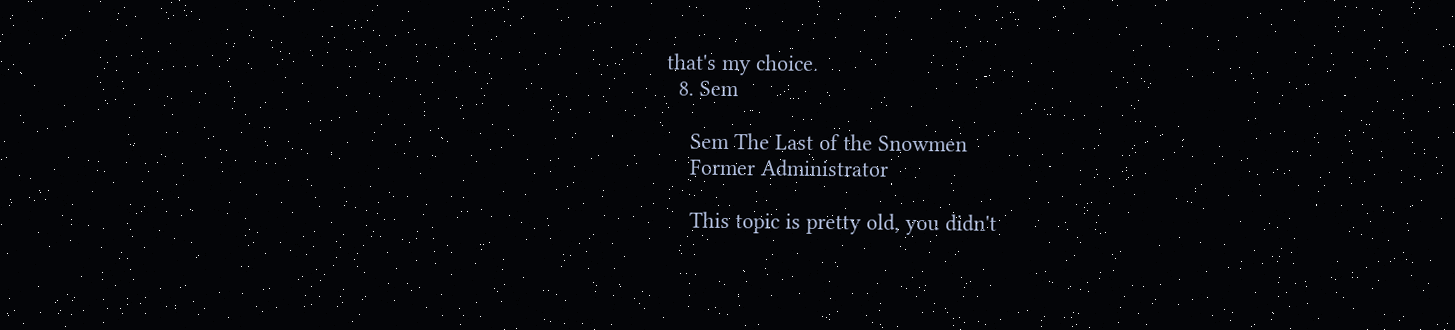that's my choice.
  8. Sem

    Sem The Last of the Snowmen
    Former Administrator

    This topic is pretty old, you didn't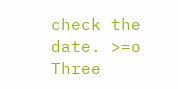check the date. >=o Three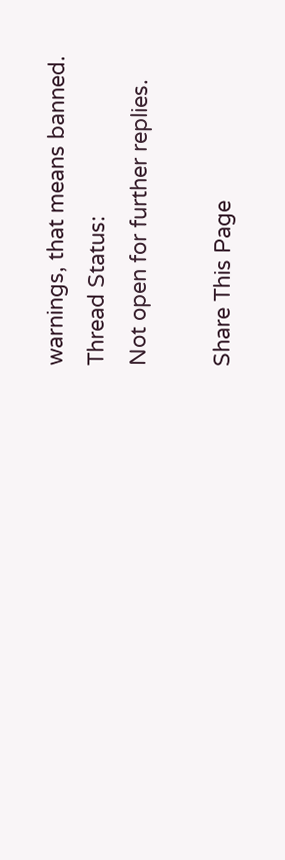warnings, that means banned.
Thread Status:
Not open for further replies.

Share This Page